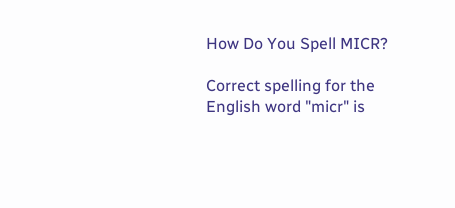How Do You Spell MICR?

Correct spelling for the English word "micr" is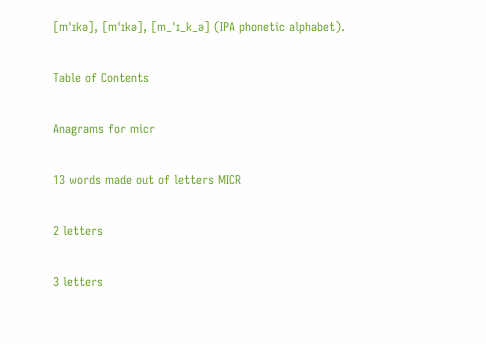[mˈɪkə], [mˈɪkə], [m_ˈɪ_k_ə] (IPA phonetic alphabet).

Table of Contents

Anagrams for micr

13 words made out of letters MICR

2 letters

3 letters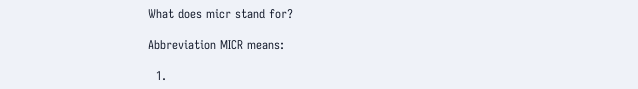What does micr stand for?

Abbreviation MICR means:

  1.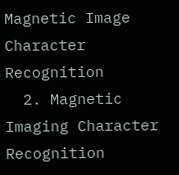Magnetic Image Character Recognition
  2. Magnetic Imaging Character Recognition